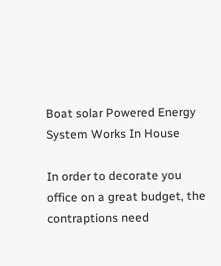Boat solar Powered Energy System Works In House

In order to decorate you office on a great budget, the contraptions need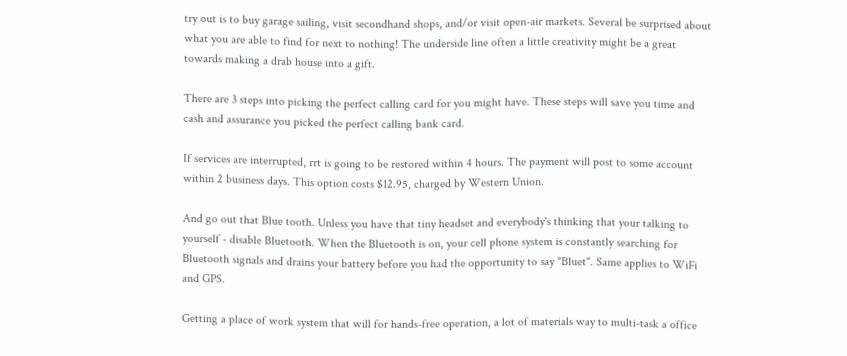try out is to buy garage sailing, visit secondhand shops, and/or visit open-air markets. Several be surprised about what you are able to find for next to nothing! The underside line often a little creativity might be a great towards making a drab house into a gift.

There are 3 steps into picking the perfect calling card for you might have. These steps will save you time and cash and assurance you picked the perfect calling bank card.

If services are interrupted, rrt is going to be restored within 4 hours. The payment will post to some account within 2 business days. This option costs $12.95, charged by Western Union.

And go out that Blue tooth. Unless you have that tiny headset and everybody's thinking that your talking to yourself - disable Bluetooth. When the Bluetooth is on, your cell phone system is constantly searching for Bluetooth signals and drains your battery before you had the opportunity to say "Bluet". Same applies to WiFi and GPS.

Getting a place of work system that will for hands-free operation, a lot of materials way to multi-task a office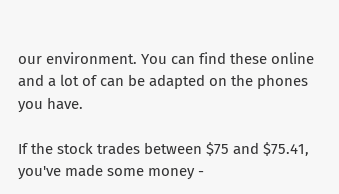our environment. You can find these online and a lot of can be adapted on the phones you have.

If the stock trades between $75 and $75.41, you've made some money -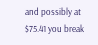and possibly at $75.41 you break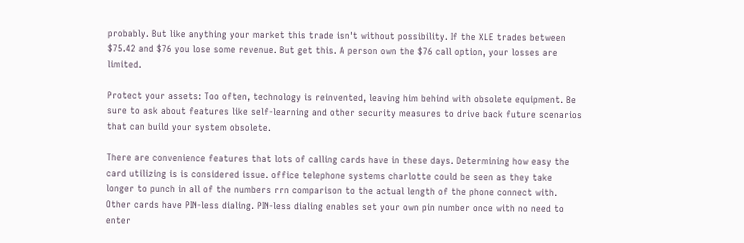probably. But like anything your market this trade isn't without possibility. If the XLE trades between $75.42 and $76 you lose some revenue. But get this. A person own the $76 call option, your losses are limited.

Protect your assets: Too often, technology is reinvented, leaving him behind with obsolete equipment. Be sure to ask about features like self-learning and other security measures to drive back future scenarios that can build your system obsolete.

There are convenience features that lots of calling cards have in these days. Determining how easy the card utilizing is is considered issue. office telephone systems charlotte could be seen as they take longer to punch in all of the numbers rrn comparison to the actual length of the phone connect with. Other cards have PIN-less dialing. PIN-less dialing enables set your own pin number once with no need to enter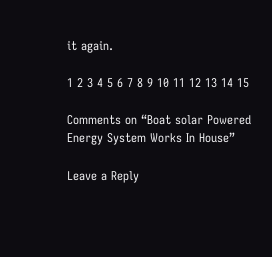it again.

1 2 3 4 5 6 7 8 9 10 11 12 13 14 15

Comments on “Boat solar Powered Energy System Works In House”

Leave a Reply